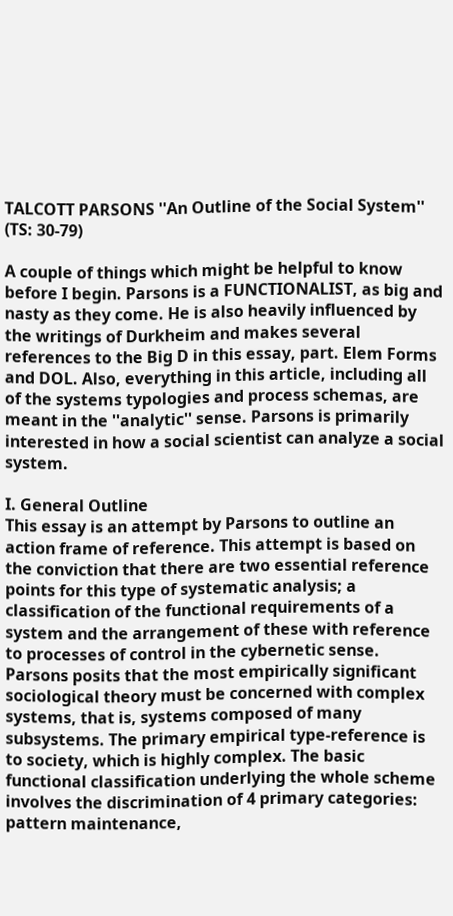TALCOTT PARSONS ''An Outline of the Social System'' (TS: 30-79)

A couple of things which might be helpful to know before I begin. Parsons is a FUNCTIONALIST, as big and nasty as they come. He is also heavily influenced by the writings of Durkheim and makes several references to the Big D in this essay, part. Elem Forms and DOL. Also, everything in this article, including all of the systems typologies and process schemas, are meant in the ''analytic'' sense. Parsons is primarily interested in how a social scientist can analyze a social system.

I. General Outline
This essay is an attempt by Parsons to outline an action frame of reference. This attempt is based on the conviction that there are two essential reference points for this type of systematic analysis; a classification of the functional requirements of a system and the arrangement of these with reference to processes of control in the cybernetic sense. Parsons posits that the most empirically significant sociological theory must be concerned with complex systems, that is, systems composed of many subsystems. The primary empirical type-reference is to society, which is highly complex. The basic functional classification underlying the whole scheme involves the discrimination of 4 primary categories: pattern maintenance,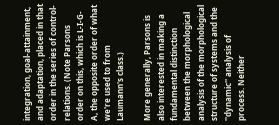integration, goal-attainment, and adaptation, placed in that order in the series of control-relations. (Note Parsons order on this, which is L-I-G-A, the opposite order of what we're used to from Laumann's class.)

More generally, Parsons is also interested in making a fundamental distinction between the morphological analysis of the morphological structure of systems and the ''dynamic'' analysis of process. Neither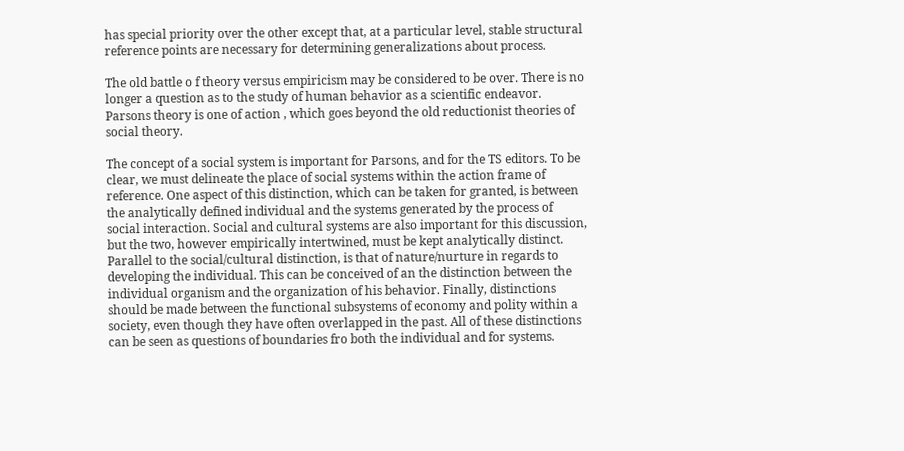has special priority over the other except that, at a particular level, stable structural reference points are necessary for determining generalizations about process.

The old battle o f theory versus empiricism may be considered to be over. There is no longer a question as to the study of human behavior as a scientific endeavor. Parsons theory is one of action , which goes beyond the old reductionist theories of social theory.

The concept of a social system is important for Parsons, and for the TS editors. To be clear, we must delineate the place of social systems within the action frame of reference. One aspect of this distinction, which can be taken for granted, is between the analytically defined individual and the systems generated by the process of social interaction. Social and cultural systems are also important for this discussion, but the two, however empirically intertwined, must be kept analytically distinct. Parallel to the social/cultural distinction, is that of nature/nurture in regards to developing the individual. This can be conceived of an the distinction between the individual organism and the organization of his behavior. Finally, distinctions should be made between the functional subsystems of economy and polity within a society, even though they have often overlapped in the past. All of these distinctions can be seen as questions of boundaries fro both the individual and for systems.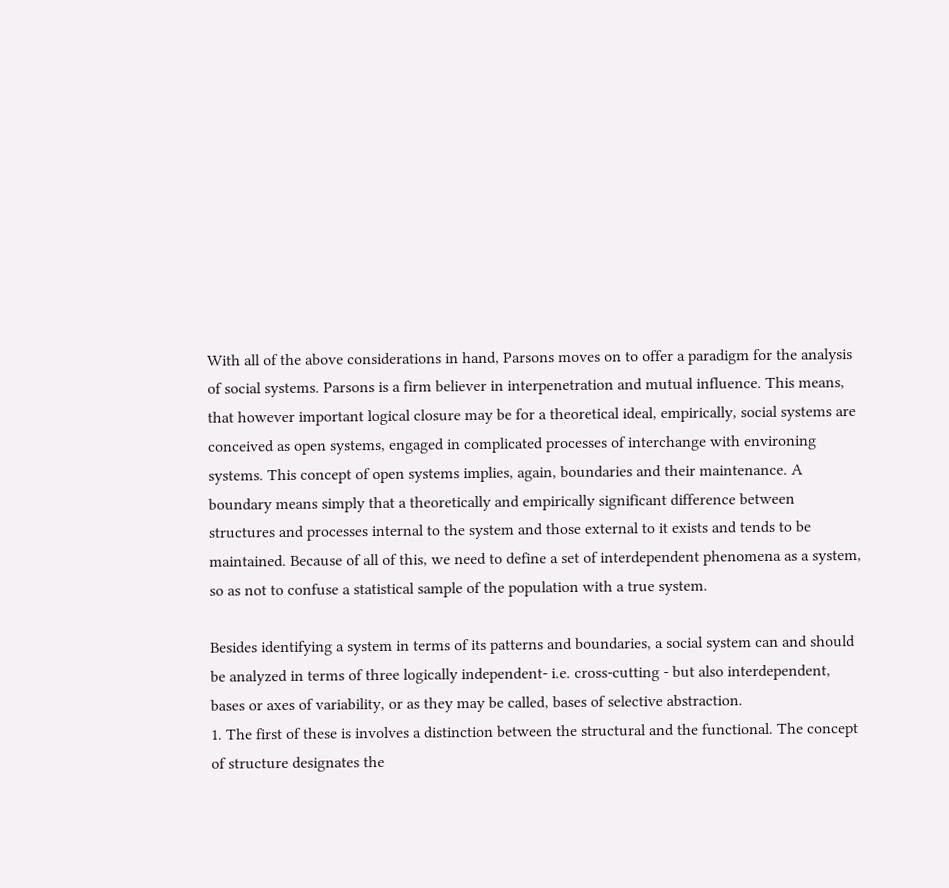With all of the above considerations in hand, Parsons moves on to offer a paradigm for the analysis of social systems. Parsons is a firm believer in interpenetration and mutual influence. This means, that however important logical closure may be for a theoretical ideal, empirically, social systems are conceived as open systems, engaged in complicated processes of interchange with environing systems. This concept of open systems implies, again, boundaries and their maintenance. A boundary means simply that a theoretically and empirically significant difference between structures and processes internal to the system and those external to it exists and tends to be maintained. Because of all of this, we need to define a set of interdependent phenomena as a system, so as not to confuse a statistical sample of the population with a true system.

Besides identifying a system in terms of its patterns and boundaries, a social system can and should be analyzed in terms of three logically independent- i.e. cross-cutting - but also interdependent, bases or axes of variability, or as they may be called, bases of selective abstraction.
1. The first of these is involves a distinction between the structural and the functional. The concept of structure designates the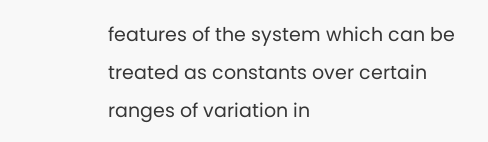features of the system which can be treated as constants over certain ranges of variation in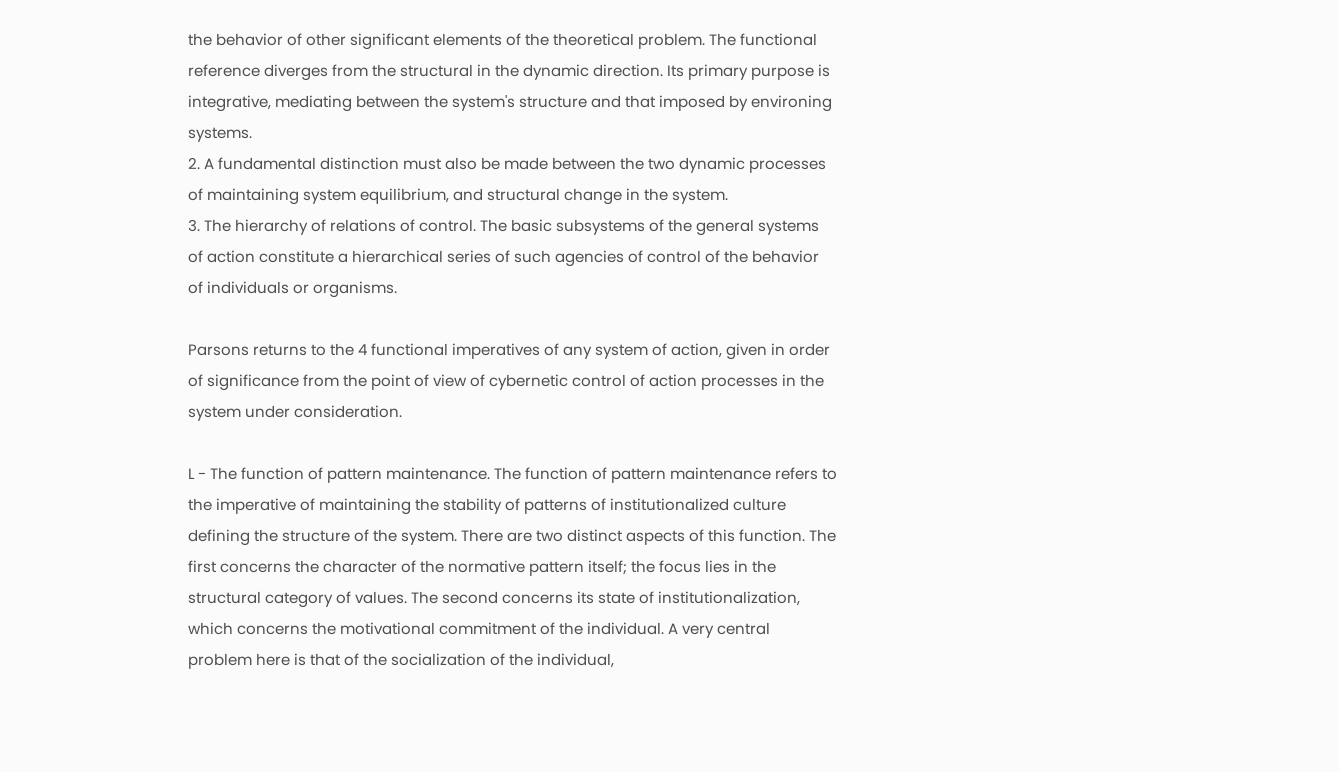the behavior of other significant elements of the theoretical problem. The functional reference diverges from the structural in the dynamic direction. Its primary purpose is integrative, mediating between the system's structure and that imposed by environing systems.
2. A fundamental distinction must also be made between the two dynamic processes of maintaining system equilibrium, and structural change in the system.
3. The hierarchy of relations of control. The basic subsystems of the general systems of action constitute a hierarchical series of such agencies of control of the behavior of individuals or organisms.

Parsons returns to the 4 functional imperatives of any system of action, given in order of significance from the point of view of cybernetic control of action processes in the system under consideration.

L - The function of pattern maintenance. The function of pattern maintenance refers to the imperative of maintaining the stability of patterns of institutionalized culture defining the structure of the system. There are two distinct aspects of this function. The first concerns the character of the normative pattern itself; the focus lies in the structural category of values. The second concerns its state of institutionalization, which concerns the motivational commitment of the individual. A very central problem here is that of the socialization of the individual,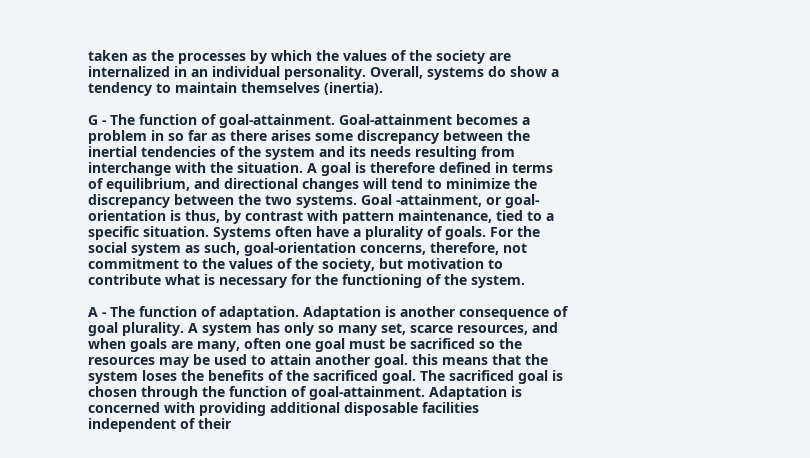taken as the processes by which the values of the society are internalized in an individual personality. Overall, systems do show a tendency to maintain themselves (inertia).

G - The function of goal-attainment. Goal-attainment becomes a problem in so far as there arises some discrepancy between the inertial tendencies of the system and its needs resulting from interchange with the situation. A goal is therefore defined in terms of equilibrium, and directional changes will tend to minimize the discrepancy between the two systems. Goal -attainment, or goal- orientation is thus, by contrast with pattern maintenance, tied to a specific situation. Systems often have a plurality of goals. For the social system as such, goal-orientation concerns, therefore, not commitment to the values of the society, but motivation to contribute what is necessary for the functioning of the system.

A - The function of adaptation. Adaptation is another consequence of goal plurality. A system has only so many set, scarce resources, and when goals are many, often one goal must be sacrificed so the resources may be used to attain another goal. this means that the system loses the benefits of the sacrificed goal. The sacrificed goal is chosen through the function of goal-attainment. Adaptation is concerned with providing additional disposable facilities independent of their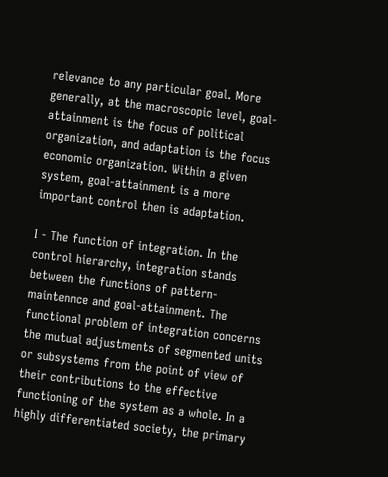relevance to any particular goal. More generally, at the macroscopic level, goal-attainment is the focus of political organization, and adaptation is the focus economic organization. Within a given system, goal-attainment is a more important control then is adaptation.

I - The function of integration. In the control hierarchy, integration stands between the functions of pattern-maintennce and goal-attainment. The functional problem of integration concerns the mutual adjustments of segmented units or subsystems from the point of view of their contributions to the effective functioning of the system as a whole. In a highly differentiated society, the primary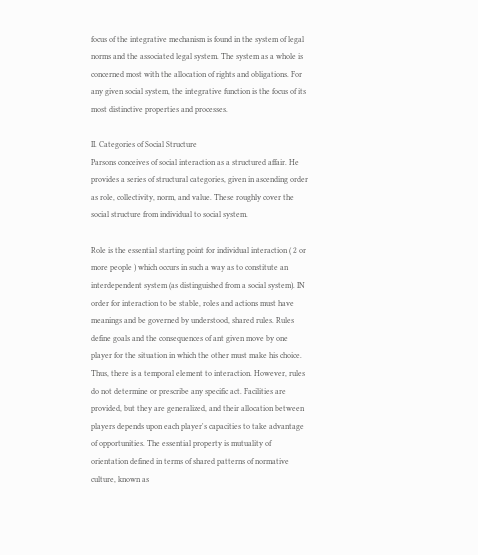focus of the integrative mechanism is found in the system of legal norms and the associated legal system. The system as a whole is concerned most with the allocation of rights and obligations. For any given social system, the integrative function is the focus of its most distinctive properties and processes.

II. Categories of Social Structure
Parsons conceives of social interaction as a structured affair. He provides a series of structural categories, given in ascending order as role, collectivity, norm, and value. These roughly cover the social structure from individual to social system.

Role is the essential starting point for individual interaction ( 2 or more people ) which occurs in such a way as to constitute an interdependent system (as distinguished from a social system). IN order for interaction to be stable, roles and actions must have meanings and be governed by understood, shared rules. Rules define goals and the consequences of ant given move by one player for the situation in which the other must make his choice. Thus, there is a temporal element to interaction. However, rules do not determine or prescribe any specific act. Facilities are provided, but they are generalized, and their allocation between players depends upon each player's capacities to take advantage of opportunities. The essential property is mutuality of orientation defined in terms of shared patterns of normative culture, known as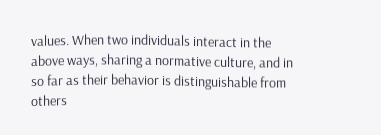values. When two individuals interact in the above ways, sharing a normative culture, and in so far as their behavior is distinguishable from others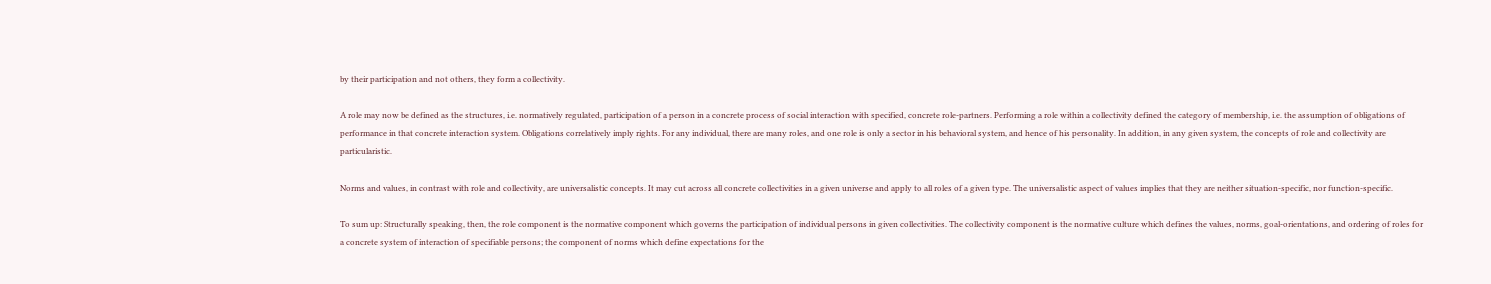by their participation and not others, they form a collectivity.

A role may now be defined as the structures, i.e. normatively regulated, participation of a person in a concrete process of social interaction with specified, concrete role-partners. Performing a role within a collectivity defined the category of membership, i.e. the assumption of obligations of performance in that concrete interaction system. Obligations correlatively imply rights. For any individual, there are many roles, and one role is only a sector in his behavioral system, and hence of his personality. In addition, in any given system, the concepts of role and collectivity are particularistic.

Norms and values, in contrast with role and collectivity, are universalistic concepts. It may cut across all concrete collectivities in a given universe and apply to all roles of a given type. The universalistic aspect of values implies that they are neither situation-specific, nor function-specific.

To sum up: Structurally speaking, then, the role component is the normative component which governs the participation of individual persons in given collectivities. The collectivity component is the normative culture which defines the values, norms, goal-orientations, and ordering of roles for a concrete system of interaction of specifiable persons; the component of norms which define expectations for the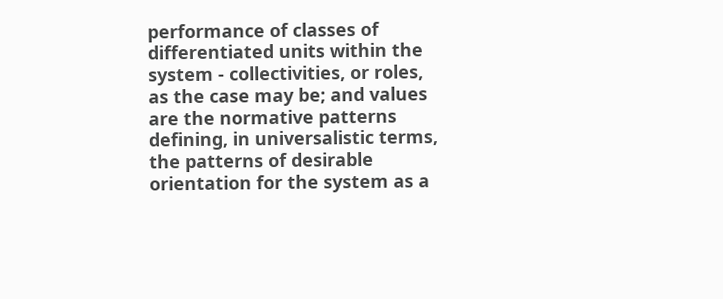performance of classes of differentiated units within the system - collectivities, or roles, as the case may be; and values are the normative patterns defining, in universalistic terms, the patterns of desirable orientation for the system as a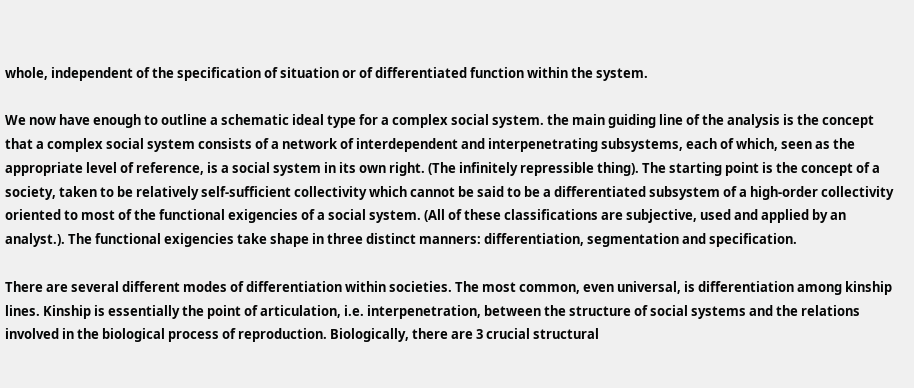whole, independent of the specification of situation or of differentiated function within the system.

We now have enough to outline a schematic ideal type for a complex social system. the main guiding line of the analysis is the concept that a complex social system consists of a network of interdependent and interpenetrating subsystems, each of which, seen as the appropriate level of reference, is a social system in its own right. (The infinitely repressible thing). The starting point is the concept of a society, taken to be relatively self-sufficient collectivity which cannot be said to be a differentiated subsystem of a high-order collectivity oriented to most of the functional exigencies of a social system. (All of these classifications are subjective, used and applied by an analyst.). The functional exigencies take shape in three distinct manners: differentiation, segmentation and specification.

There are several different modes of differentiation within societies. The most common, even universal, is differentiation among kinship lines. Kinship is essentially the point of articulation, i.e. interpenetration, between the structure of social systems and the relations involved in the biological process of reproduction. Biologically, there are 3 crucial structural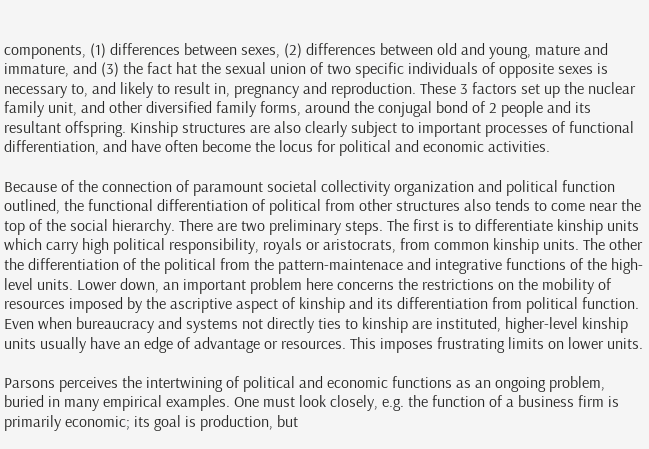components, (1) differences between sexes, (2) differences between old and young, mature and immature, and (3) the fact hat the sexual union of two specific individuals of opposite sexes is necessary to, and likely to result in, pregnancy and reproduction. These 3 factors set up the nuclear family unit, and other diversified family forms, around the conjugal bond of 2 people and its resultant offspring. Kinship structures are also clearly subject to important processes of functional differentiation, and have often become the locus for political and economic activities.

Because of the connection of paramount societal collectivity organization and political function outlined, the functional differentiation of political from other structures also tends to come near the top of the social hierarchy. There are two preliminary steps. The first is to differentiate kinship units which carry high political responsibility, royals or aristocrats, from common kinship units. The other the differentiation of the political from the pattern-maintenace and integrative functions of the high-level units. Lower down, an important problem here concerns the restrictions on the mobility of resources imposed by the ascriptive aspect of kinship and its differentiation from political function. Even when bureaucracy and systems not directly ties to kinship are instituted, higher-level kinship units usually have an edge of advantage or resources. This imposes frustrating limits on lower units.

Parsons perceives the intertwining of political and economic functions as an ongoing problem, buried in many empirical examples. One must look closely, e.g. the function of a business firm is primarily economic; its goal is production, but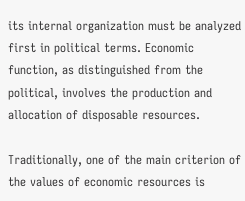its internal organization must be analyzed first in political terms. Economic function, as distinguished from the political, involves the production and allocation of disposable resources.

Traditionally, one of the main criterion of the values of economic resources is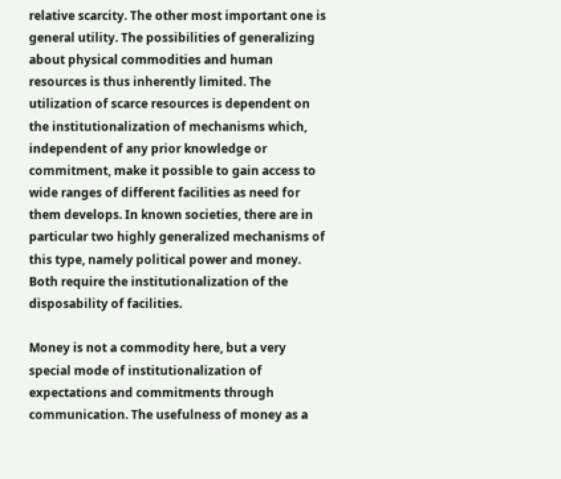relative scarcity. The other most important one is general utility. The possibilities of generalizing about physical commodities and human resources is thus inherently limited. The utilization of scarce resources is dependent on the institutionalization of mechanisms which, independent of any prior knowledge or commitment, make it possible to gain access to wide ranges of different facilities as need for them develops. In known societies, there are in particular two highly generalized mechanisms of this type, namely political power and money. Both require the institutionalization of the disposability of facilities.

Money is not a commodity here, but a very special mode of institutionalization of expectations and commitments through communication. The usefulness of money as a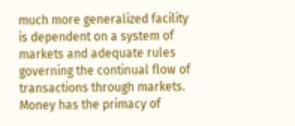much more generalized facility is dependent on a system of markets and adequate rules governing the continual flow of transactions through markets. Money has the primacy of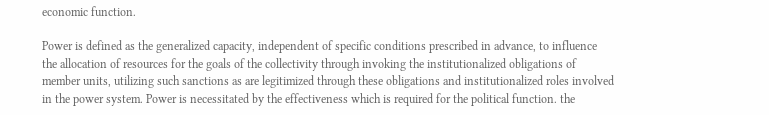economic function.

Power is defined as the generalized capacity, independent of specific conditions prescribed in advance, to influence the allocation of resources for the goals of the collectivity through invoking the institutionalized obligations of member units, utilizing such sanctions as are legitimized through these obligations and institutionalized roles involved in the power system. Power is necessitated by the effectiveness which is required for the political function. the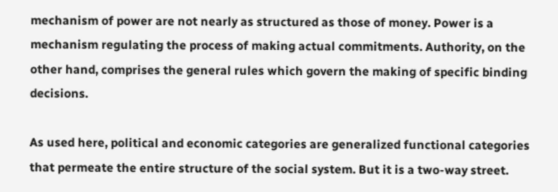mechanism of power are not nearly as structured as those of money. Power is a mechanism regulating the process of making actual commitments. Authority, on the other hand, comprises the general rules which govern the making of specific binding decisions.

As used here, political and economic categories are generalized functional categories that permeate the entire structure of the social system. But it is a two-way street.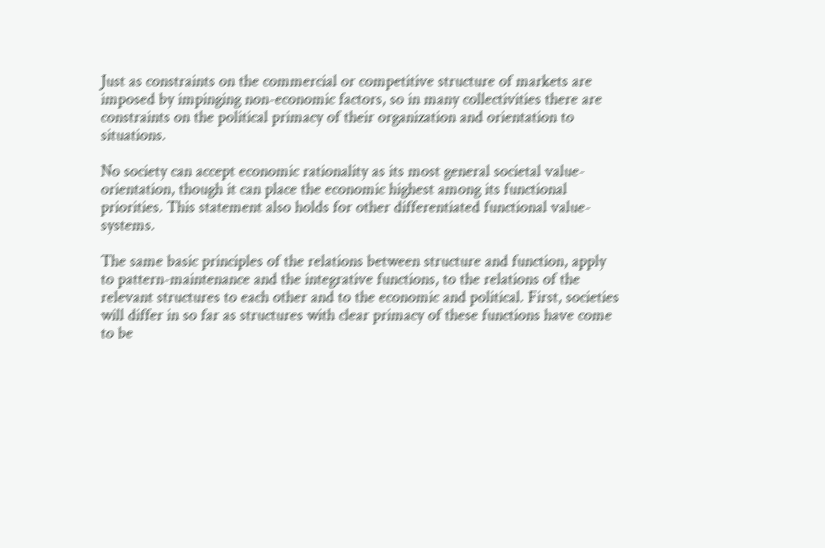Just as constraints on the commercial or competitive structure of markets are imposed by impinging non-economic factors, so in many collectivities there are constraints on the political primacy of their organization and orientation to situations.

No society can accept economic rationality as its most general societal value-orientation, though it can place the economic highest among its functional priorities. This statement also holds for other differentiated functional value-systems.

The same basic principles of the relations between structure and function, apply to pattern-maintenance and the integrative functions, to the relations of the relevant structures to each other and to the economic and political. First, societies will differ in so far as structures with clear primacy of these functions have come to be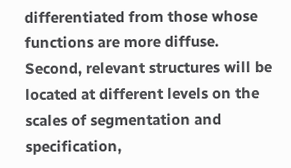differentiated from those whose functions are more diffuse. Second, relevant structures will be located at different levels on the scales of segmentation and specification,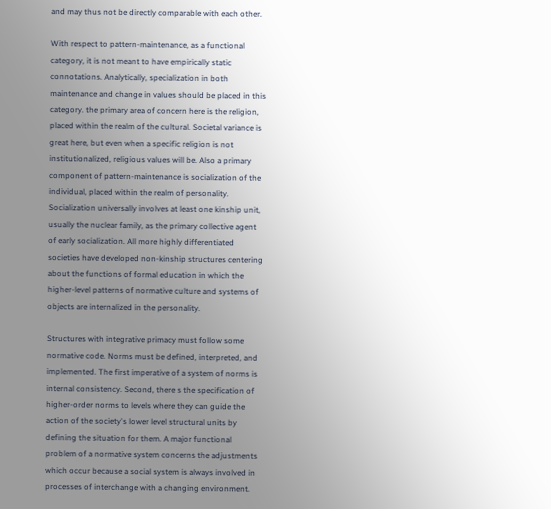and may thus not be directly comparable with each other.

With respect to pattern-maintenance, as a functional category, it is not meant to have empirically static connotations. Analytically, specialization in both maintenance and change in values should be placed in this category. the primary area of concern here is the religion, placed within the realm of the cultural. Societal variance is great here, but even when a specific religion is not institutionalized, religious values will be. Also a primary component of pattern-maintenance is socialization of the individual, placed within the realm of personality. Socialization universally involves at least one kinship unit, usually the nuclear family, as the primary collective agent of early socialization. All more highly differentiated societies have developed non-kinship structures centering about the functions of formal education in which the higher-level patterns of normative culture and systems of objects are internalized in the personality.

Structures with integrative primacy must follow some normative code. Norms must be defined, interpreted, and implemented. The first imperative of a system of norms is internal consistency. Second, there s the specification of higher-order norms to levels where they can guide the action of the society's lower level structural units by defining the situation for them. A major functional problem of a normative system concerns the adjustments which occur because a social system is always involved in processes of interchange with a changing environment.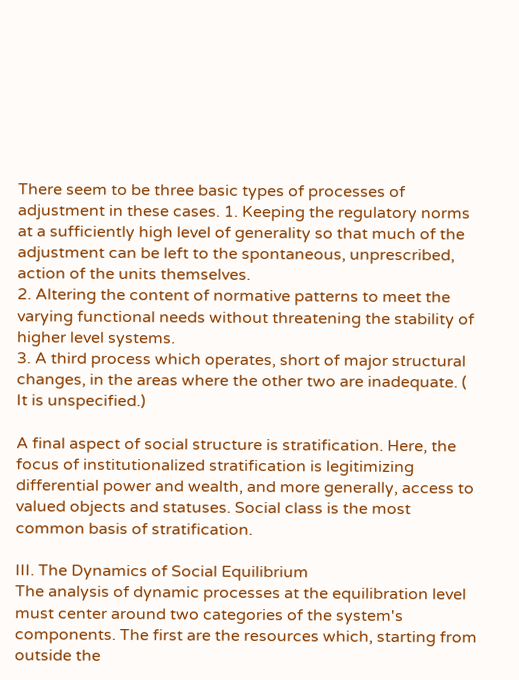There seem to be three basic types of processes of adjustment in these cases. 1. Keeping the regulatory norms at a sufficiently high level of generality so that much of the adjustment can be left to the spontaneous, unprescribed, action of the units themselves.
2. Altering the content of normative patterns to meet the varying functional needs without threatening the stability of higher level systems.
3. A third process which operates, short of major structural changes, in the areas where the other two are inadequate. ( It is unspecified.)

A final aspect of social structure is stratification. Here, the focus of institutionalized stratification is legitimizing differential power and wealth, and more generally, access to valued objects and statuses. Social class is the most common basis of stratification.

III. The Dynamics of Social Equilibrium
The analysis of dynamic processes at the equilibration level must center around two categories of the system's components. The first are the resources which, starting from outside the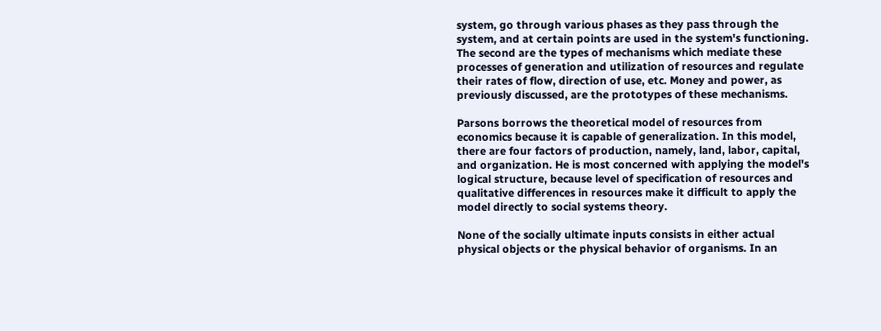system, go through various phases as they pass through the system, and at certain points are used in the system's functioning. The second are the types of mechanisms which mediate these processes of generation and utilization of resources and regulate their rates of flow, direction of use, etc. Money and power, as previously discussed, are the prototypes of these mechanisms.

Parsons borrows the theoretical model of resources from economics because it is capable of generalization. In this model, there are four factors of production, namely, land, labor, capital, and organization. He is most concerned with applying the model's logical structure, because level of specification of resources and qualitative differences in resources make it difficult to apply the model directly to social systems theory.

None of the socially ultimate inputs consists in either actual physical objects or the physical behavior of organisms. In an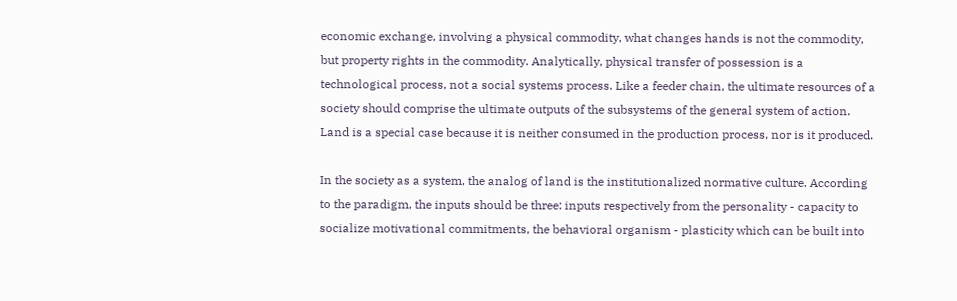economic exchange, involving a physical commodity, what changes hands is not the commodity, but property rights in the commodity. Analytically, physical transfer of possession is a technological process, not a social systems process. Like a feeder chain, the ultimate resources of a society should comprise the ultimate outputs of the subsystems of the general system of action. Land is a special case because it is neither consumed in the production process, nor is it produced.

In the society as a system, the analog of land is the institutionalized normative culture. According to the paradigm, the inputs should be three: inputs respectively from the personality - capacity to socialize motivational commitments, the behavioral organism - plasticity which can be built into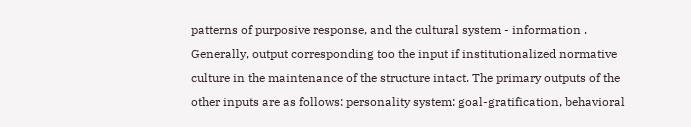patterns of purposive response, and the cultural system - information . Generally, output corresponding too the input if institutionalized normative culture in the maintenance of the structure intact. The primary outputs of the other inputs are as follows: personality system: goal-gratification, behavioral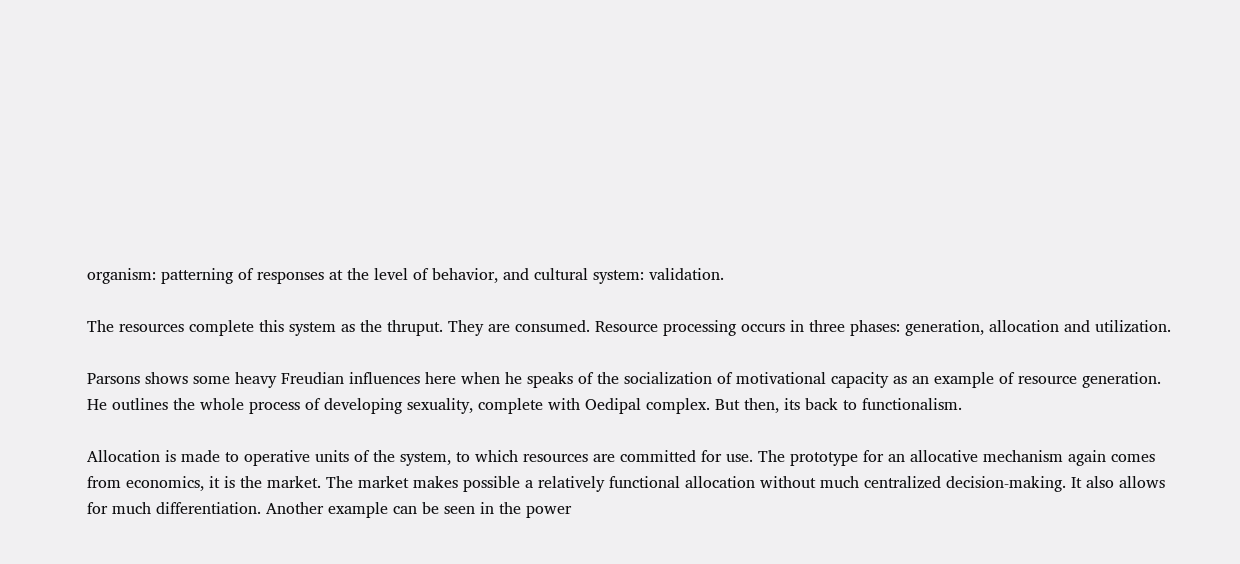organism: patterning of responses at the level of behavior, and cultural system: validation.

The resources complete this system as the thruput. They are consumed. Resource processing occurs in three phases: generation, allocation and utilization.

Parsons shows some heavy Freudian influences here when he speaks of the socialization of motivational capacity as an example of resource generation. He outlines the whole process of developing sexuality, complete with Oedipal complex. But then, its back to functionalism.

Allocation is made to operative units of the system, to which resources are committed for use. The prototype for an allocative mechanism again comes from economics, it is the market. The market makes possible a relatively functional allocation without much centralized decision-making. It also allows for much differentiation. Another example can be seen in the power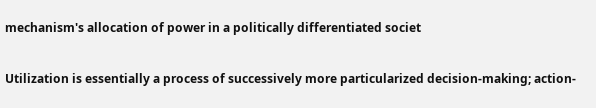mechanism's allocation of power in a politically differentiated societ

Utilization is essentially a process of successively more particularized decision-making; action-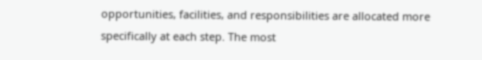opportunities, facilities, and responsibilities are allocated more specifically at each step. The most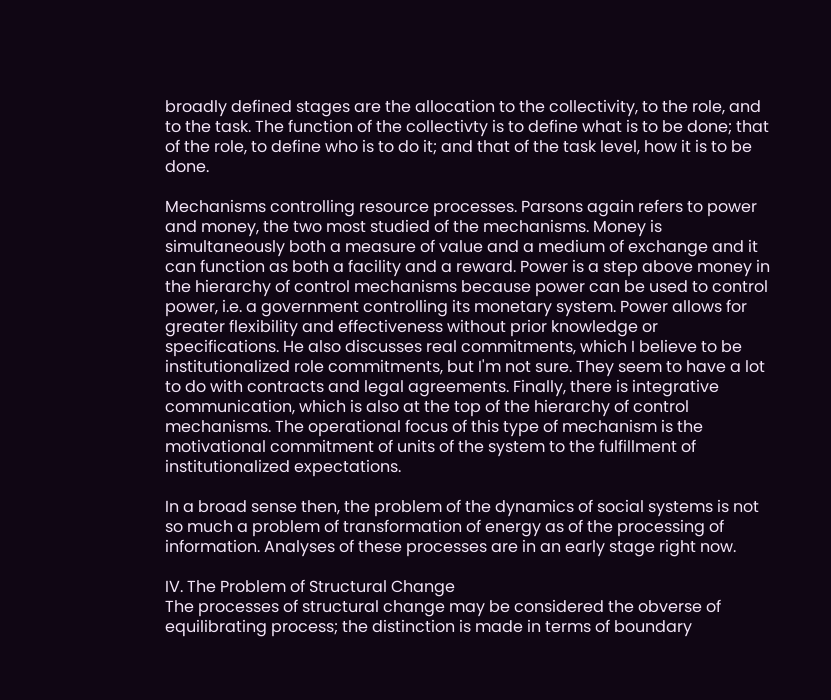broadly defined stages are the allocation to the collectivity, to the role, and to the task. The function of the collectivty is to define what is to be done; that of the role, to define who is to do it; and that of the task level, how it is to be done.

Mechanisms controlling resource processes. Parsons again refers to power and money, the two most studied of the mechanisms. Money is simultaneously both a measure of value and a medium of exchange and it can function as both a facility and a reward. Power is a step above money in the hierarchy of control mechanisms because power can be used to control power, i.e. a government controlling its monetary system. Power allows for greater flexibility and effectiveness without prior knowledge or specifications. He also discusses real commitments, which I believe to be institutionalized role commitments, but I'm not sure. They seem to have a lot to do with contracts and legal agreements. Finally, there is integrative communication, which is also at the top of the hierarchy of control mechanisms. The operational focus of this type of mechanism is the motivational commitment of units of the system to the fulfillment of institutionalized expectations.

In a broad sense then, the problem of the dynamics of social systems is not so much a problem of transformation of energy as of the processing of information. Analyses of these processes are in an early stage right now.

IV. The Problem of Structural Change
The processes of structural change may be considered the obverse of equilibrating process; the distinction is made in terms of boundary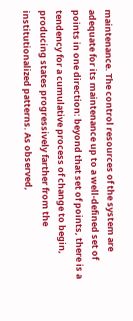maintenance. The control resources of the system are adequate for its maintenance up to a well-defined set of points in one direction: beyond that set of points, there is a tendency for a cumulative process of change to begin, producing states progressively farther from the institutionalized patterns. As observed,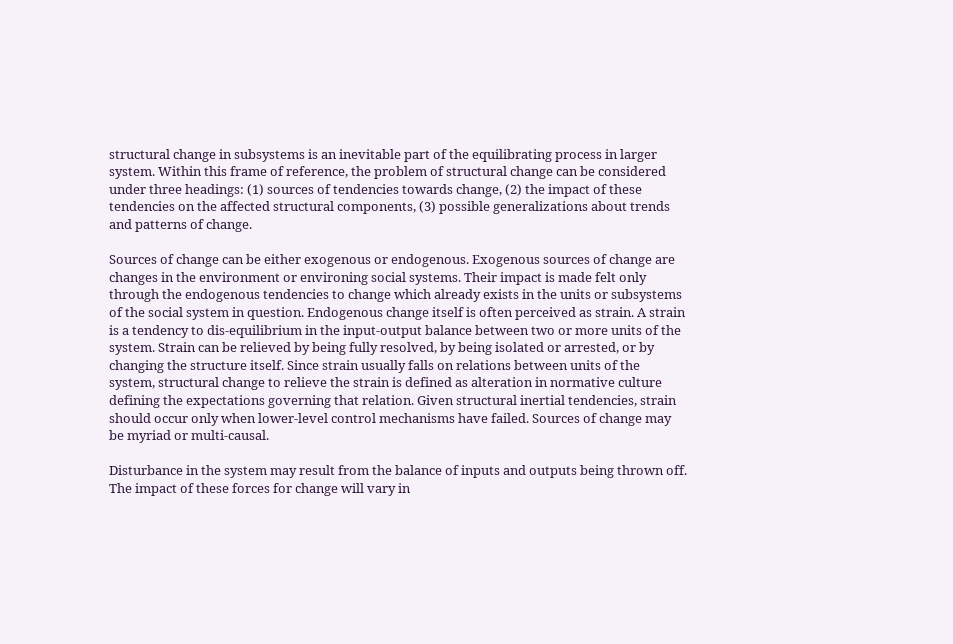structural change in subsystems is an inevitable part of the equilibrating process in larger system. Within this frame of reference, the problem of structural change can be considered under three headings: (1) sources of tendencies towards change, (2) the impact of these tendencies on the affected structural components, (3) possible generalizations about trends and patterns of change.

Sources of change can be either exogenous or endogenous. Exogenous sources of change are changes in the environment or environing social systems. Their impact is made felt only through the endogenous tendencies to change which already exists in the units or subsystems of the social system in question. Endogenous change itself is often perceived as strain. A strain is a tendency to dis-equilibrium in the input-output balance between two or more units of the system. Strain can be relieved by being fully resolved, by being isolated or arrested, or by changing the structure itself. Since strain usually falls on relations between units of the system, structural change to relieve the strain is defined as alteration in normative culture defining the expectations governing that relation. Given structural inertial tendencies, strain should occur only when lower-level control mechanisms have failed. Sources of change may be myriad or multi-causal.

Disturbance in the system may result from the balance of inputs and outputs being thrown off. The impact of these forces for change will vary in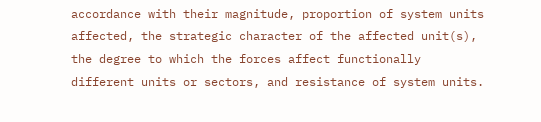accordance with their magnitude, proportion of system units affected, the strategic character of the affected unit(s), the degree to which the forces affect functionally different units or sectors, and resistance of system units.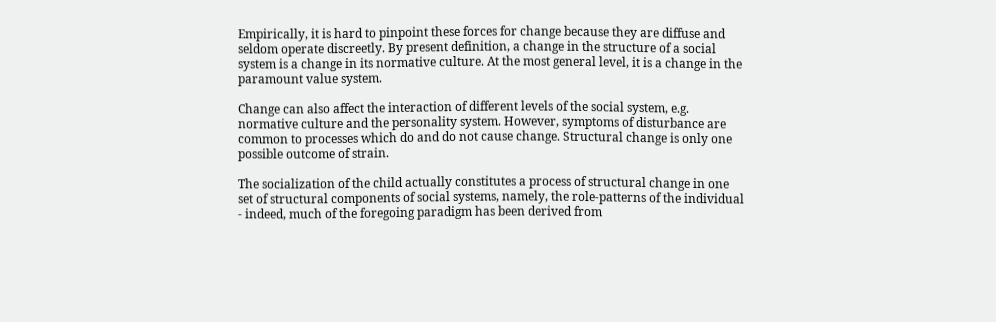Empirically, it is hard to pinpoint these forces for change because they are diffuse and seldom operate discreetly. By present definition, a change in the structure of a social system is a change in its normative culture. At the most general level, it is a change in the paramount value system.

Change can also affect the interaction of different levels of the social system, e.g. normative culture and the personality system. However, symptoms of disturbance are common to processes which do and do not cause change. Structural change is only one possible outcome of strain.

The socialization of the child actually constitutes a process of structural change in one set of structural components of social systems, namely, the role-patterns of the individual - indeed, much of the foregoing paradigm has been derived from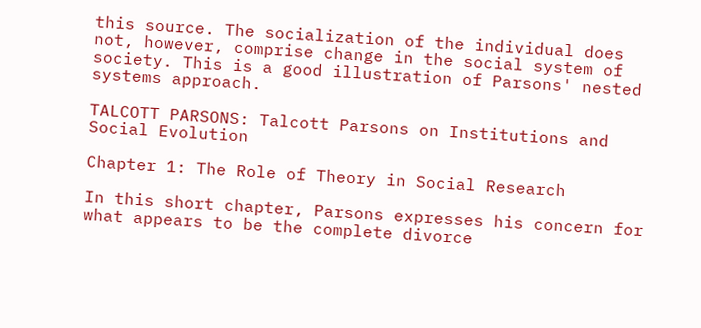this source. The socialization of the individual does not, however, comprise change in the social system of society. This is a good illustration of Parsons' nested systems approach.

TALCOTT PARSONS: Talcott Parsons on Institutions and Social Evolution

Chapter 1: The Role of Theory in Social Research

In this short chapter, Parsons expresses his concern for what appears to be the complete divorce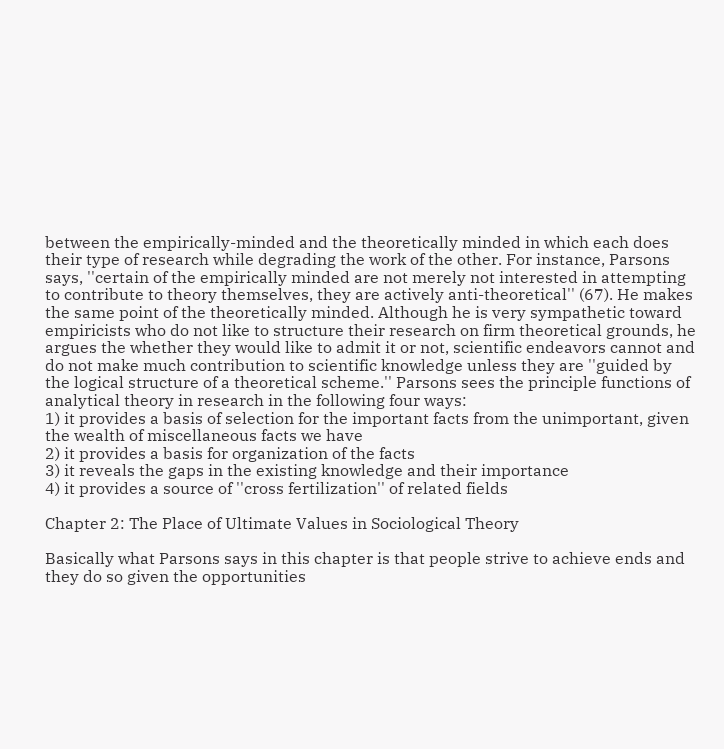between the empirically-minded and the theoretically minded in which each does their type of research while degrading the work of the other. For instance, Parsons says, ''certain of the empirically minded are not merely not interested in attempting to contribute to theory themselves, they are actively anti-theoretical'' (67). He makes the same point of the theoretically minded. Although he is very sympathetic toward empiricists who do not like to structure their research on firm theoretical grounds, he argues the whether they would like to admit it or not, scientific endeavors cannot and do not make much contribution to scientific knowledge unless they are ''guided by the logical structure of a theoretical scheme.'' Parsons sees the principle functions of analytical theory in research in the following four ways:
1) it provides a basis of selection for the important facts from the unimportant, given the wealth of miscellaneous facts we have
2) it provides a basis for organization of the facts
3) it reveals the gaps in the existing knowledge and their importance
4) it provides a source of ''cross fertilization'' of related fields

Chapter 2: The Place of Ultimate Values in Sociological Theory

Basically what Parsons says in this chapter is that people strive to achieve ends and they do so given the opportunities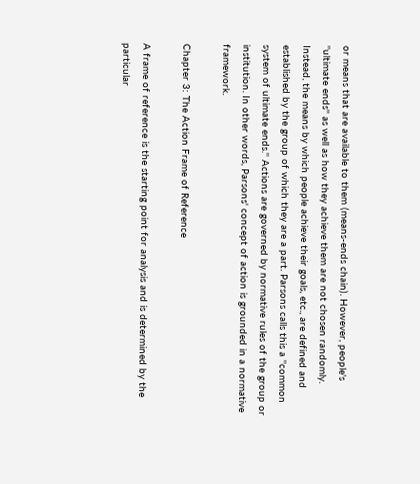or means that are available to them (means-ends chain). However, people's ''ultimate ends'' as well as how they achieve them are not chosen randomly. Instead, the means by which people achieve their goals, etc., are defined and established by the group of which they are a part. Parsons calls this a ''common system of ultimate ends.'' Actions are governed by normative rules of the group or institution. In other words, Parsons' concept of action is grounded in a normative framework.

Chapter 3: The Action Frame of Reference

A frame of reference is the starting point for analysis and is determined by the particular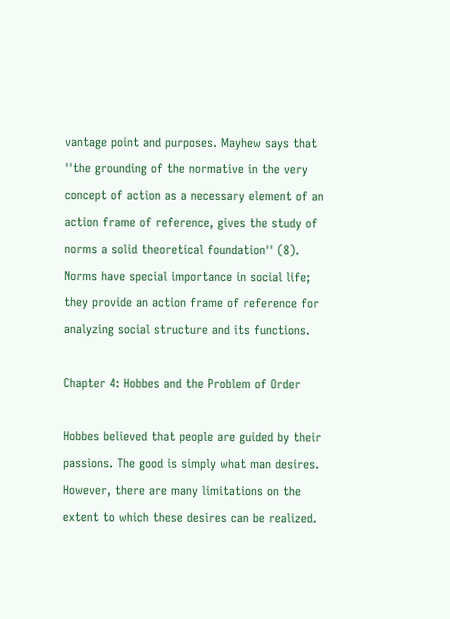vantage point and purposes. Mayhew says that ''the grounding of the normative in the very concept of action as a necessary element of an action frame of reference, gives the study of norms a solid theoretical foundation'' (8). Norms have special importance in social life; they provide an action frame of reference for analyzing social structure and its functions.

Chapter 4: Hobbes and the Problem of Order

Hobbes believed that people are guided by their passions. The good is simply what man desires. However, there are many limitations on the extent to which these desires can be realized.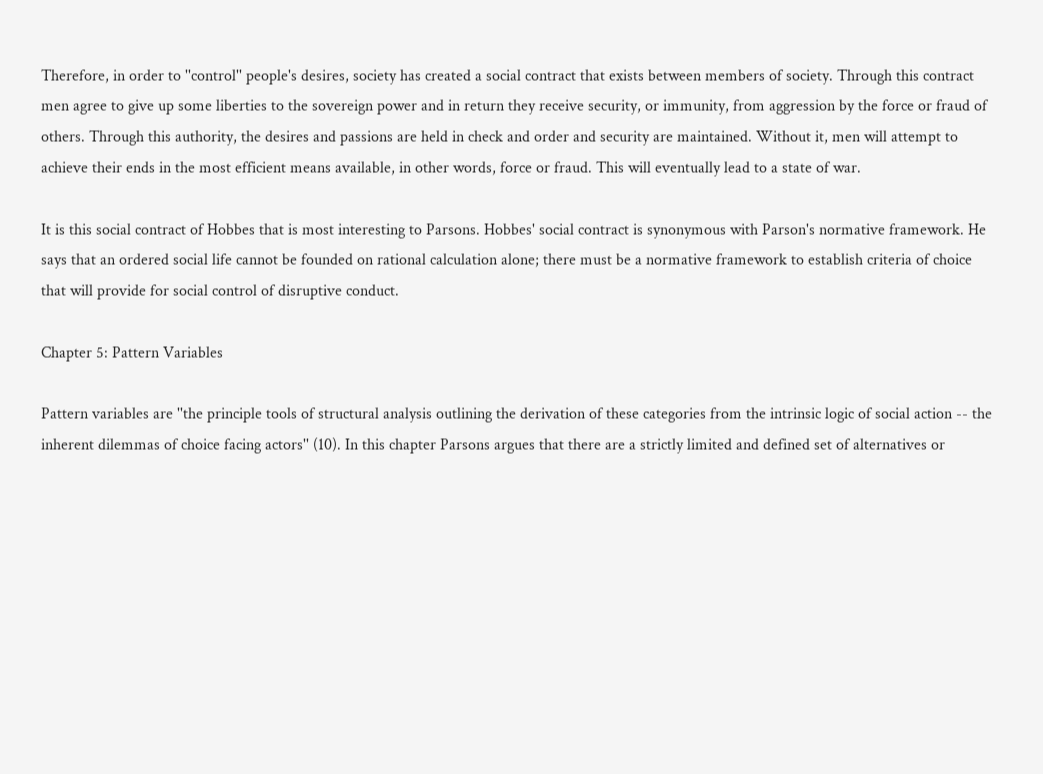Therefore, in order to ''control'' people's desires, society has created a social contract that exists between members of society. Through this contract men agree to give up some liberties to the sovereign power and in return they receive security, or immunity, from aggression by the force or fraud of others. Through this authority, the desires and passions are held in check and order and security are maintained. Without it, men will attempt to achieve their ends in the most efficient means available, in other words, force or fraud. This will eventually lead to a state of war.

It is this social contract of Hobbes that is most interesting to Parsons. Hobbes' social contract is synonymous with Parson's normative framework. He says that an ordered social life cannot be founded on rational calculation alone; there must be a normative framework to establish criteria of choice that will provide for social control of disruptive conduct.

Chapter 5: Pattern Variables

Pattern variables are ''the principle tools of structural analysis outlining the derivation of these categories from the intrinsic logic of social action -- the inherent dilemmas of choice facing actors'' (10). In this chapter Parsons argues that there are a strictly limited and defined set of alternatives or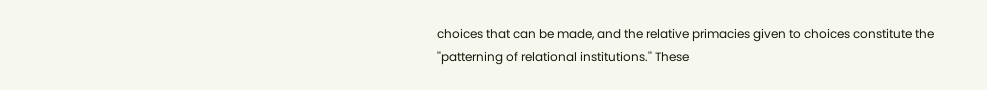choices that can be made, and the relative primacies given to choices constitute the ''patterning of relational institutions.'' These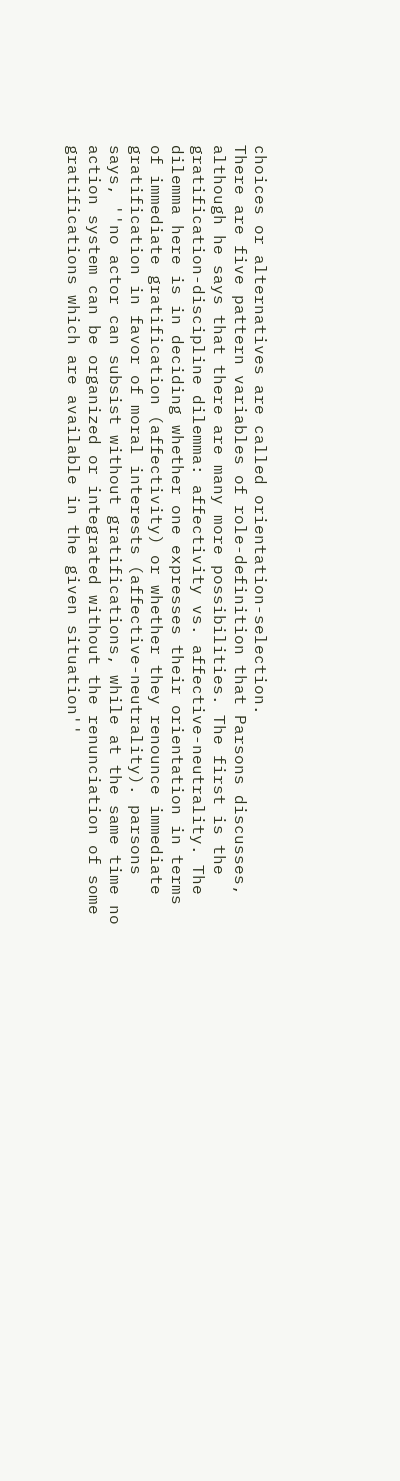choices or alternatives are called orientation-selection.
There are five pattern variables of role-definition that Parsons discusses, although he says that there are many more possibilities. The first is the gratification-discipline dilemma: affectivity vs. affective-neutrality. The dilemma here is in deciding whether one expresses their orientation in terms of immediate gratification (affectivity) or whether they renounce immediate gratification in favor of moral interests (affective-neutrality). parsons says, ''no actor can subsist without gratifications, while at the same time no action system can be organized or integrated without the renunciation of some gratifications which are available in the given situation''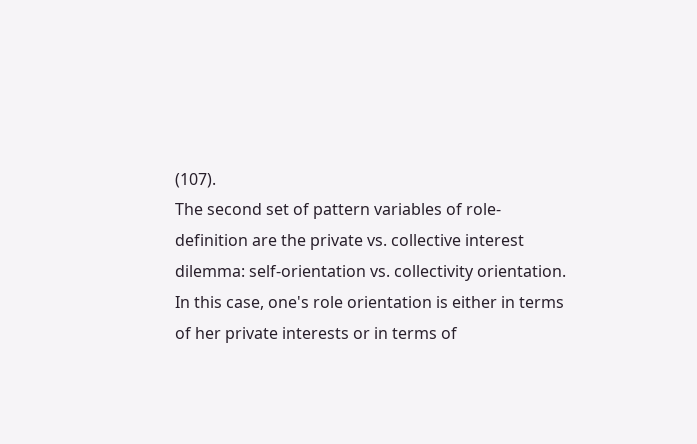(107).
The second set of pattern variables of role-definition are the private vs. collective interest dilemma: self-orientation vs. collectivity orientation. In this case, one's role orientation is either in terms of her private interests or in terms of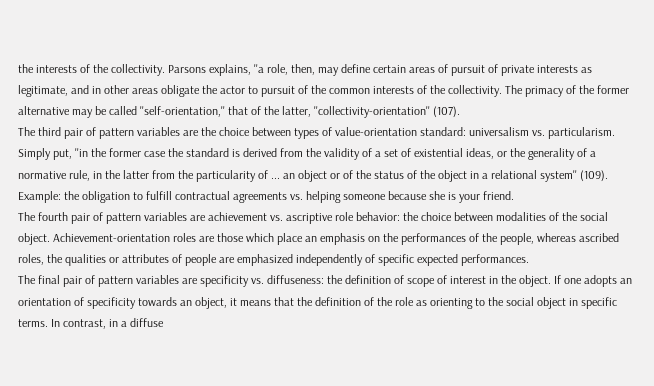the interests of the collectivity. Parsons explains, ''a role, then, may define certain areas of pursuit of private interests as legitimate, and in other areas obligate the actor to pursuit of the common interests of the collectivity. The primacy of the former alternative may be called ''self-orientation,'' that of the latter, ''collectivity-orientation'' (107).
The third pair of pattern variables are the choice between types of value-orientation standard: universalism vs. particularism. Simply put, ''in the former case the standard is derived from the validity of a set of existential ideas, or the generality of a normative rule, in the latter from the particularity of ... an object or of the status of the object in a relational system'' (109). Example: the obligation to fulfill contractual agreements vs. helping someone because she is your friend.
The fourth pair of pattern variables are achievement vs. ascriptive role behavior: the choice between modalities of the social object. Achievement-orientation roles are those which place an emphasis on the performances of the people, whereas ascribed roles, the qualities or attributes of people are emphasized independently of specific expected performances.
The final pair of pattern variables are specificity vs. diffuseness: the definition of scope of interest in the object. If one adopts an orientation of specificity towards an object, it means that the definition of the role as orienting to the social object in specific terms. In contrast, in a diffuse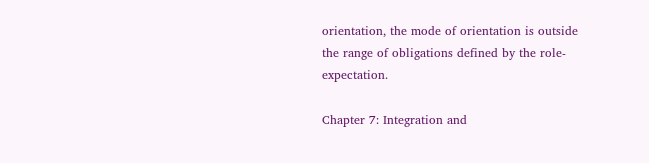orientation, the mode of orientation is outside the range of obligations defined by the role-expectation.

Chapter 7: Integration and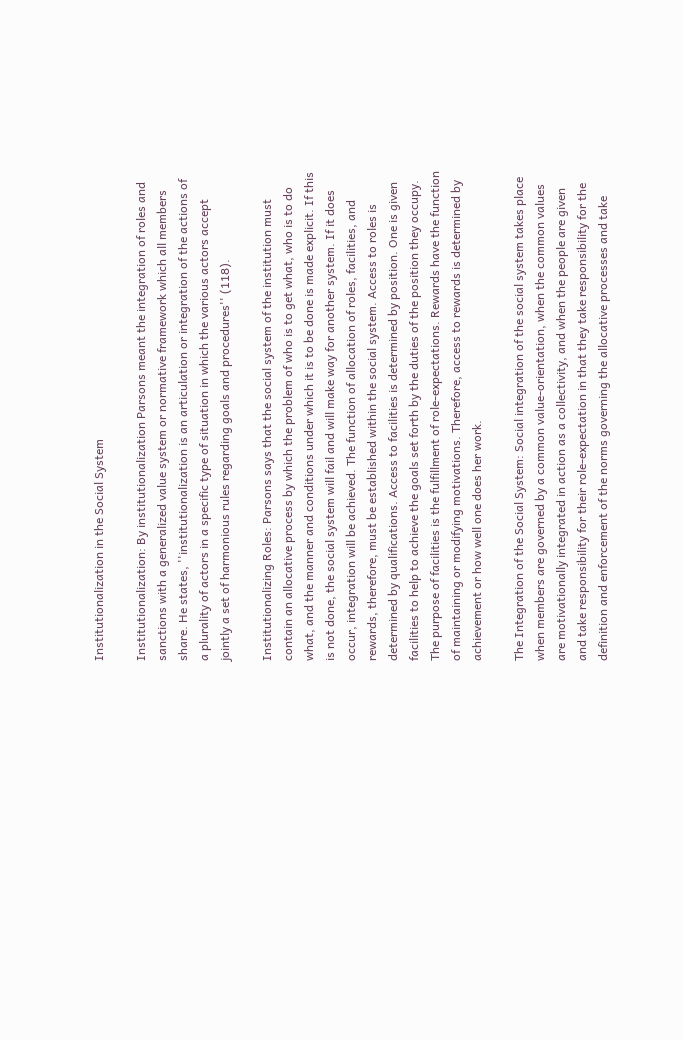Institutionalization in the Social System

Institutionalization: By institutionalization Parsons meant the integration of roles and sanctions with a generalized value system or normative framework which all members share. He states, ''institutionalization is an articulation or integration of the actions of a plurality of actors in a specific type of situation in which the various actors accept jointly a set of harmonious rules regarding goals and procedures'' (118).

Institutionalizing Roles: Parsons says that the social system of the institution must contain an allocative process by which the problem of who is to get what, who is to do what, and the manner and conditions under which it is to be done is made explicit. If this is not done, the social system will fail and will make way for another system. If it does occur, integration will be achieved. The function of allocation of roles, facilities, and rewards, therefore, must be established within the social system. Access to roles is determined by qualifications. Access to facilities is determined by position. One is given facilities to help to achieve the goals set forth by the duties of the position they occupy. The purpose of facilities is the fulfillment of role-expectations. Rewards have the function of maintaining or modifying motivations. Therefore, access to rewards is determined by achievement or how well one does her work.

The Integration of the Social System: Social integration of the social system takes place when members are governed by a common value-orientation, when the common values are motivationally integrated in action as a collectivity, and when the people are given and take responsibility for their role-expectation in that they take responsibility for the definition and enforcement of the norms governing the allocative processes and take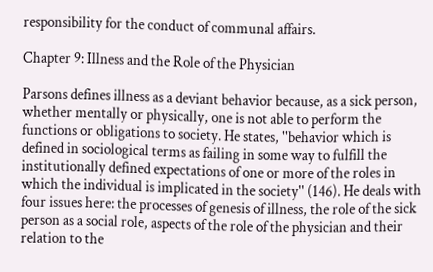responsibility for the conduct of communal affairs.

Chapter 9: Illness and the Role of the Physician

Parsons defines illness as a deviant behavior because, as a sick person, whether mentally or physically, one is not able to perform the functions or obligations to society. He states, ''behavior which is defined in sociological terms as failing in some way to fulfill the institutionally defined expectations of one or more of the roles in which the individual is implicated in the society'' (146). He deals with four issues here: the processes of genesis of illness, the role of the sick person as a social role, aspects of the role of the physician and their relation to the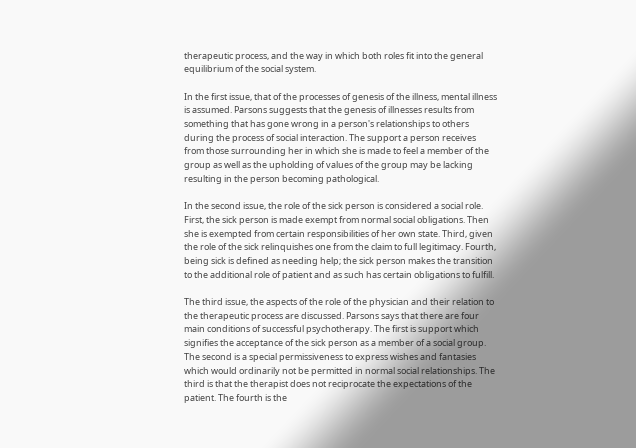therapeutic process, and the way in which both roles fit into the general equilibrium of the social system.

In the first issue, that of the processes of genesis of the illness, mental illness is assumed. Parsons suggests that the genesis of illnesses results from something that has gone wrong in a person's relationships to others during the process of social interaction. The support a person receives from those surrounding her in which she is made to feel a member of the group as well as the upholding of values of the group may be lacking resulting in the person becoming pathological.

In the second issue, the role of the sick person is considered a social role. First, the sick person is made exempt from normal social obligations. Then she is exempted from certain responsibilities of her own state. Third, given the role of the sick relinquishes one from the claim to full legitimacy. Fourth, being sick is defined as needing help; the sick person makes the transition to the additional role of patient and as such has certain obligations to fulfill.

The third issue, the aspects of the role of the physician and their relation to the therapeutic process are discussed. Parsons says that there are four main conditions of successful psychotherapy. The first is support which signifies the acceptance of the sick person as a member of a social group. The second is a special permissiveness to express wishes and fantasies which would ordinarily not be permitted in normal social relationships. The third is that the therapist does not reciprocate the expectations of the patient. The fourth is the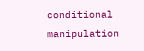conditional manipulation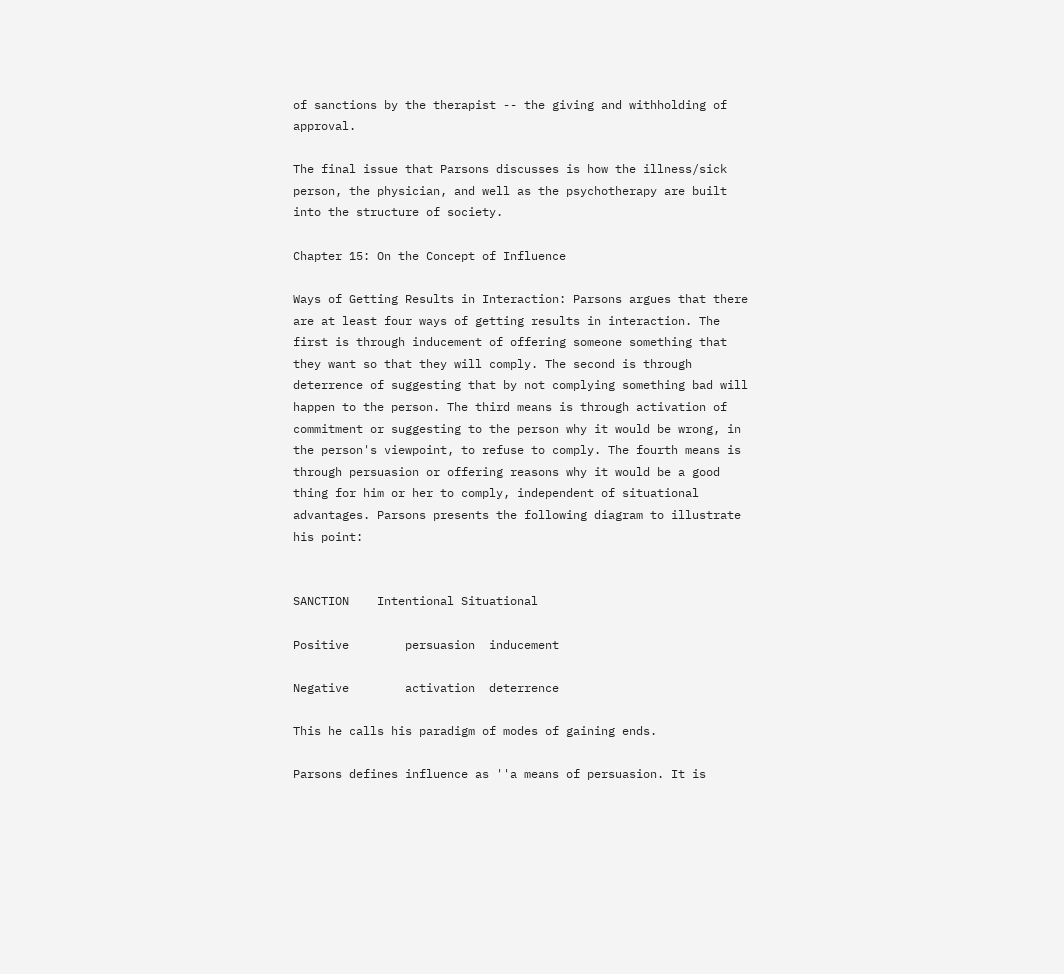of sanctions by the therapist -- the giving and withholding of approval.

The final issue that Parsons discusses is how the illness/sick person, the physician, and well as the psychotherapy are built into the structure of society.

Chapter 15: On the Concept of Influence

Ways of Getting Results in Interaction: Parsons argues that there are at least four ways of getting results in interaction. The first is through inducement of offering someone something that they want so that they will comply. The second is through deterrence of suggesting that by not complying something bad will happen to the person. The third means is through activation of commitment or suggesting to the person why it would be wrong, in the person's viewpoint, to refuse to comply. The fourth means is through persuasion or offering reasons why it would be a good thing for him or her to comply, independent of situational advantages. Parsons presents the following diagram to illustrate his point:


SANCTION    Intentional Situational

Positive        persuasion  inducement

Negative        activation  deterrence

This he calls his paradigm of modes of gaining ends.

Parsons defines influence as ''a means of persuasion. It is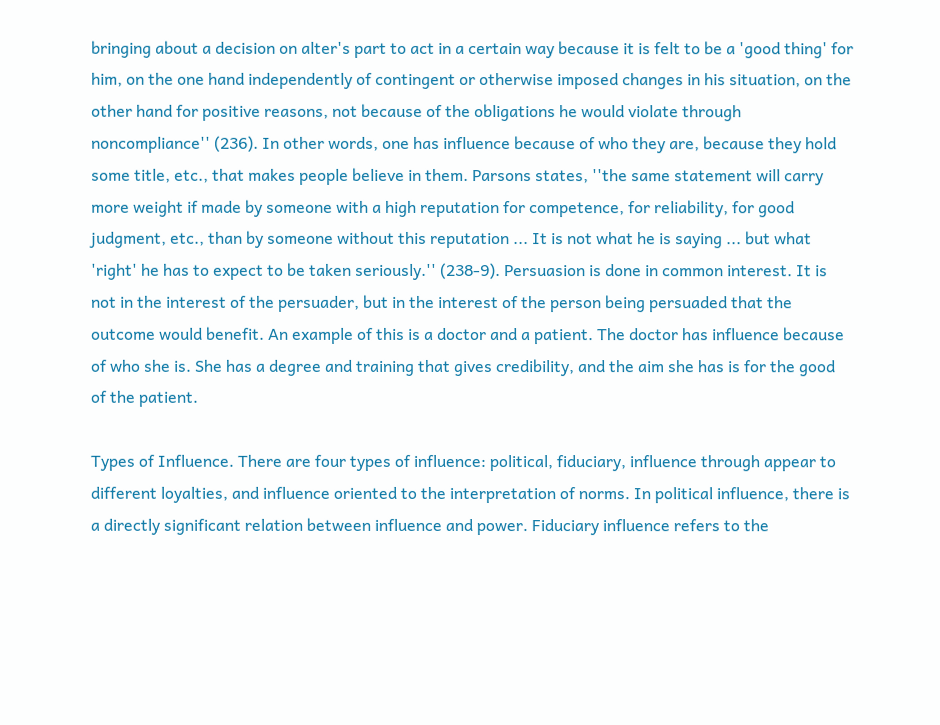bringing about a decision on alter's part to act in a certain way because it is felt to be a 'good thing' for him, on the one hand independently of contingent or otherwise imposed changes in his situation, on the other hand for positive reasons, not because of the obligations he would violate through noncompliance'' (236). In other words, one has influence because of who they are, because they hold some title, etc., that makes people believe in them. Parsons states, ''the same statement will carry more weight if made by someone with a high reputation for competence, for reliability, for good judgment, etc., than by someone without this reputation ... It is not what he is saying ... but what 'right' he has to expect to be taken seriously.'' (238-9). Persuasion is done in common interest. It is not in the interest of the persuader, but in the interest of the person being persuaded that the outcome would benefit. An example of this is a doctor and a patient. The doctor has influence because of who she is. She has a degree and training that gives credibility, and the aim she has is for the good of the patient.

Types of Influence. There are four types of influence: political, fiduciary, influence through appear to different loyalties, and influence oriented to the interpretation of norms. In political influence, there is a directly significant relation between influence and power. Fiduciary influence refers to the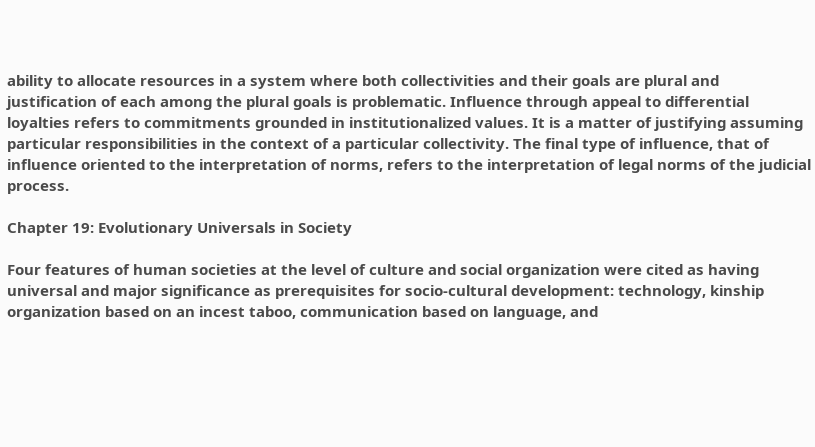ability to allocate resources in a system where both collectivities and their goals are plural and justification of each among the plural goals is problematic. Influence through appeal to differential loyalties refers to commitments grounded in institutionalized values. It is a matter of justifying assuming particular responsibilities in the context of a particular collectivity. The final type of influence, that of influence oriented to the interpretation of norms, refers to the interpretation of legal norms of the judicial process.

Chapter 19: Evolutionary Universals in Society

Four features of human societies at the level of culture and social organization were cited as having universal and major significance as prerequisites for socio-cultural development: technology, kinship organization based on an incest taboo, communication based on language, and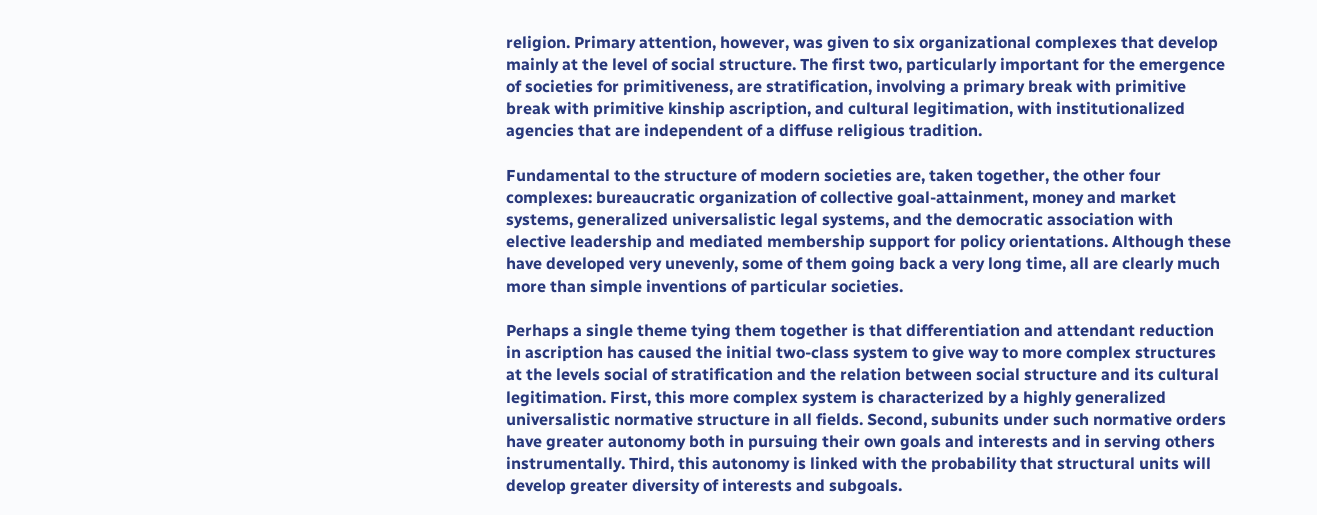religion. Primary attention, however, was given to six organizational complexes that develop mainly at the level of social structure. The first two, particularly important for the emergence of societies for primitiveness, are stratification, involving a primary break with primitive break with primitive kinship ascription, and cultural legitimation, with institutionalized agencies that are independent of a diffuse religious tradition.

Fundamental to the structure of modern societies are, taken together, the other four complexes: bureaucratic organization of collective goal-attainment, money and market systems, generalized universalistic legal systems, and the democratic association with elective leadership and mediated membership support for policy orientations. Although these have developed very unevenly, some of them going back a very long time, all are clearly much more than simple inventions of particular societies.

Perhaps a single theme tying them together is that differentiation and attendant reduction in ascription has caused the initial two-class system to give way to more complex structures at the levels social of stratification and the relation between social structure and its cultural legitimation. First, this more complex system is characterized by a highly generalized universalistic normative structure in all fields. Second, subunits under such normative orders have greater autonomy both in pursuing their own goals and interests and in serving others instrumentally. Third, this autonomy is linked with the probability that structural units will develop greater diversity of interests and subgoals.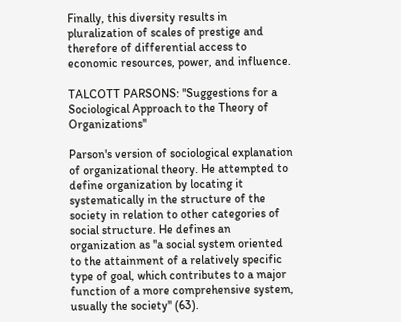Finally, this diversity results in pluralization of scales of prestige and therefore of differential access to economic resources, power, and influence.

TALCOTT PARSONS: ''Suggestions for a Sociological Approach to the Theory of Organizations''

Parson's version of sociological explanation of organizational theory. He attempted to define organization by locating it systematically in the structure of the society in relation to other categories of social structure. He defines an organization as ''a social system oriented to the attainment of a relatively specific type of goal, which contributes to a major function of a more comprehensive system, usually the society'' (63).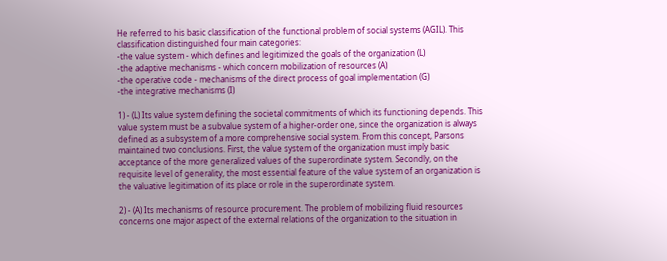He referred to his basic classification of the functional problem of social systems (AGIL). This classification distinguished four main categories:
-the value system - which defines and legitimized the goals of the organization (L)
-the adaptive mechanisms - which concern mobilization of resources (A)
-the operative code - mechanisms of the direct process of goal implementation (G)
-the integrative mechanisms (I)

1) - (L) Its value system defining the societal commitments of which its functioning depends. This value system must be a subvalue system of a higher-order one, since the organization is always defined as a subsystem of a more comprehensive social system. From this concept, Parsons maintained two conclusions. First, the value system of the organization must imply basic acceptance of the more generalized values of the superordinate system. Secondly, on the requisite level of generality, the most essential feature of the value system of an organization is the valuative legitimation of its place or role in the superordinate system.

2) - (A) Its mechanisms of resource procurement. The problem of mobilizing fluid resources concerns one major aspect of the external relations of the organization to the situation in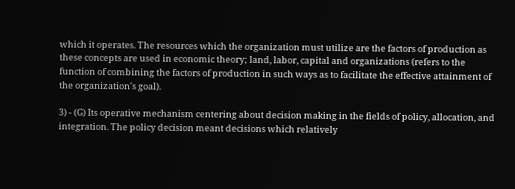which it operates. The resources which the organization must utilize are the factors of production as these concepts are used in economic theory; land, labor, capital and organizations (refers to the function of combining the factors of production in such ways as to facilitate the effective attainment of the organization's goal).

3) - (G) Its operative mechanism centering about decision making in the fields of policy, allocation, and integration. The policy decision meant decisions which relatively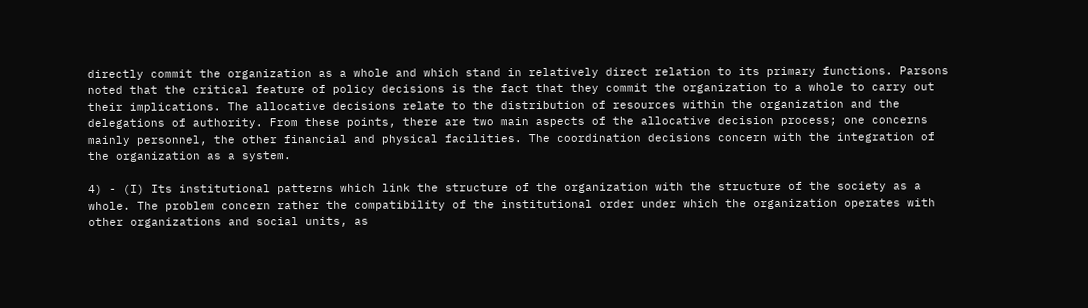directly commit the organization as a whole and which stand in relatively direct relation to its primary functions. Parsons noted that the critical feature of policy decisions is the fact that they commit the organization to a whole to carry out their implications. The allocative decisions relate to the distribution of resources within the organization and the delegations of authority. From these points, there are two main aspects of the allocative decision process; one concerns mainly personnel, the other financial and physical facilities. The coordination decisions concern with the integration of the organization as a system.

4) - (I) Its institutional patterns which link the structure of the organization with the structure of the society as a whole. The problem concern rather the compatibility of the institutional order under which the organization operates with other organizations and social units, as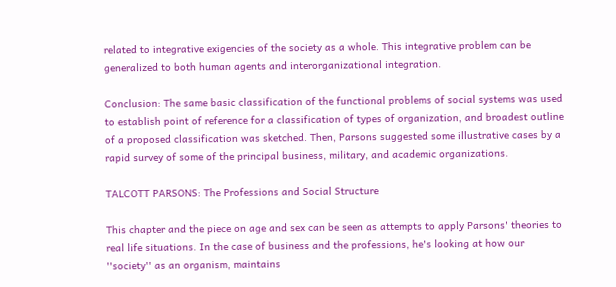related to integrative exigencies of the society as a whole. This integrative problem can be generalized to both human agents and interorganizational integration.

Conclusion: The same basic classification of the functional problems of social systems was used to establish point of reference for a classification of types of organization, and broadest outline of a proposed classification was sketched. Then, Parsons suggested some illustrative cases by a rapid survey of some of the principal business, military, and academic organizations.

TALCOTT PARSONS: The Professions and Social Structure

This chapter and the piece on age and sex can be seen as attempts to apply Parsons' theories to real life situations. In the case of business and the professions, he's looking at how our ''society'' as an organism, maintains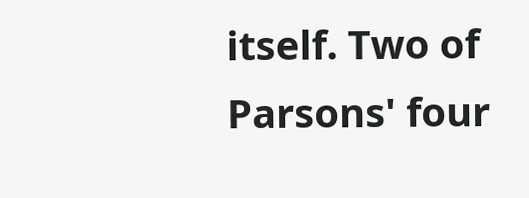itself. Two of Parsons' four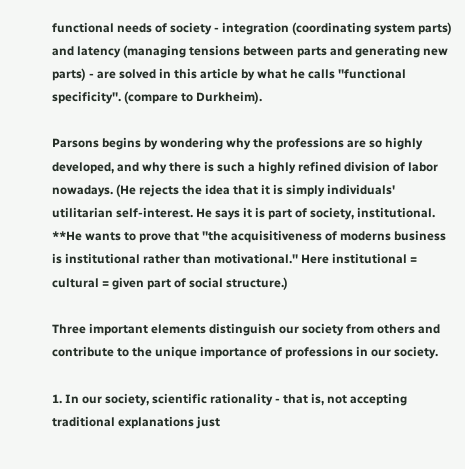functional needs of society - integration (coordinating system parts) and latency (managing tensions between parts and generating new parts) - are solved in this article by what he calls ''functional specificity''. (compare to Durkheim).

Parsons begins by wondering why the professions are so highly developed, and why there is such a highly refined division of labor nowadays. (He rejects the idea that it is simply individuals' utilitarian self-interest. He says it is part of society, institutional. **He wants to prove that ''the acquisitiveness of moderns business is institutional rather than motivational.'' Here institutional = cultural = given part of social structure.)

Three important elements distinguish our society from others and contribute to the unique importance of professions in our society.

1. In our society, scientific rationality - that is, not accepting traditional explanations just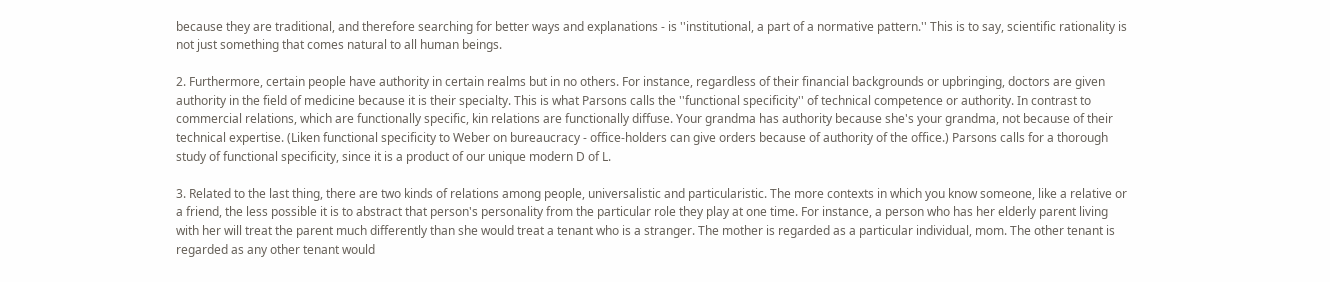because they are traditional, and therefore searching for better ways and explanations - is ''institutional, a part of a normative pattern.'' This is to say, scientific rationality is not just something that comes natural to all human beings.

2. Furthermore, certain people have authority in certain realms but in no others. For instance, regardless of their financial backgrounds or upbringing, doctors are given authority in the field of medicine because it is their specialty. This is what Parsons calls the ''functional specificity'' of technical competence or authority. In contrast to commercial relations, which are functionally specific, kin relations are functionally diffuse. Your grandma has authority because she's your grandma, not because of their technical expertise. (Liken functional specificity to Weber on bureaucracy - office-holders can give orders because of authority of the office.) Parsons calls for a thorough study of functional specificity, since it is a product of our unique modern D of L.

3. Related to the last thing, there are two kinds of relations among people, universalistic and particularistic. The more contexts in which you know someone, like a relative or a friend, the less possible it is to abstract that person's personality from the particular role they play at one time. For instance, a person who has her elderly parent living with her will treat the parent much differently than she would treat a tenant who is a stranger. The mother is regarded as a particular individual, mom. The other tenant is regarded as any other tenant would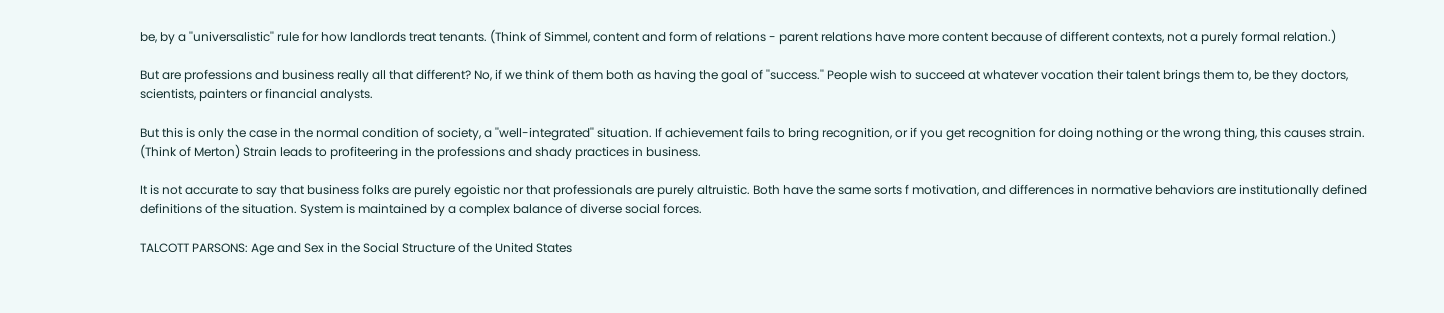be, by a ''universalistic'' rule for how landlords treat tenants. (Think of Simmel, content and form of relations - parent relations have more content because of different contexts, not a purely formal relation.)

But are professions and business really all that different? No, if we think of them both as having the goal of ''success.'' People wish to succeed at whatever vocation their talent brings them to, be they doctors, scientists, painters or financial analysts.

But this is only the case in the normal condition of society, a ''well-integrated'' situation. If achievement fails to bring recognition, or if you get recognition for doing nothing or the wrong thing, this causes strain. (Think of Merton) Strain leads to profiteering in the professions and shady practices in business.

It is not accurate to say that business folks are purely egoistic nor that professionals are purely altruistic. Both have the same sorts f motivation, and differences in normative behaviors are institutionally defined definitions of the situation. System is maintained by a complex balance of diverse social forces.

TALCOTT PARSONS: Age and Sex in the Social Structure of the United States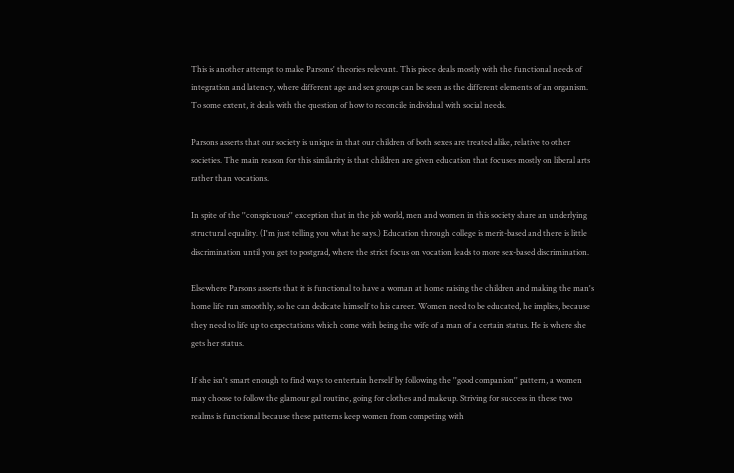This is another attempt to make Parsons' theories relevant. This piece deals mostly with the functional needs of integration and latency, where different age and sex groups can be seen as the different elements of an organism. To some extent, it deals with the question of how to reconcile individual with social needs.

Parsons asserts that our society is unique in that our children of both sexes are treated alike, relative to other societies. The main reason for this similarity is that children are given education that focuses mostly on liberal arts rather than vocations.

In spite of the ''conspicuous'' exception that in the job world, men and women in this society share an underlying structural equality. (I'm just telling you what he says.) Education through college is merit-based and there is little discrimination until you get to postgrad, where the strict focus on vocation leads to more sex-based discrimination.

Elsewhere Parsons asserts that it is functional to have a woman at home raising the children and making the man's home life run smoothly, so he can dedicate himself to his career. Women need to be educated, he implies, because they need to life up to expectations which come with being the wife of a man of a certain status. He is where she gets her status.

If she isn't smart enough to find ways to entertain herself by following the ''good companion'' pattern, a women may choose to follow the glamour gal routine, going for clothes and makeup. Striving for success in these two realms is functional because these patterns keep women from competing with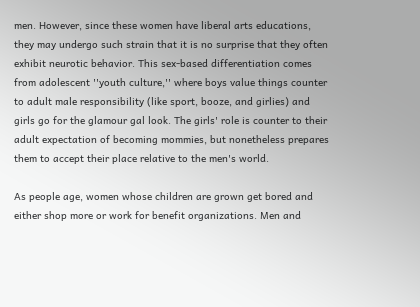men. However, since these women have liberal arts educations, they may undergo such strain that it is no surprise that they often exhibit neurotic behavior. This sex-based differentiation comes from adolescent ''youth culture,'' where boys value things counter to adult male responsibility (like sport, booze, and girlies) and girls go for the glamour gal look. The girls' role is counter to their adult expectation of becoming mommies, but nonetheless prepares them to accept their place relative to the men's world.

As people age, women whose children are grown get bored and either shop more or work for benefit organizations. Men and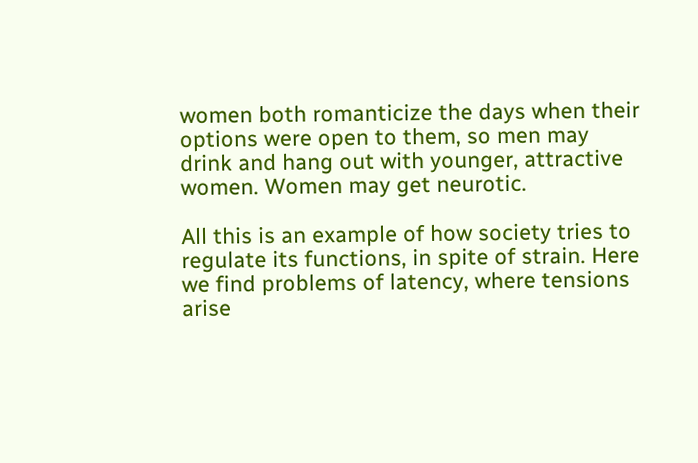women both romanticize the days when their options were open to them, so men may drink and hang out with younger, attractive women. Women may get neurotic.

All this is an example of how society tries to regulate its functions, in spite of strain. Here we find problems of latency, where tensions arise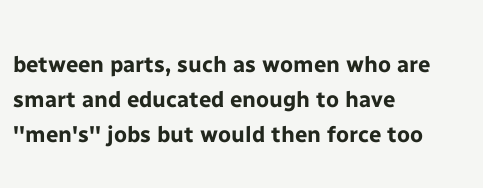between parts, such as women who are smart and educated enough to have ''men's'' jobs but would then force too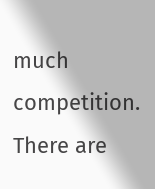much competition. There are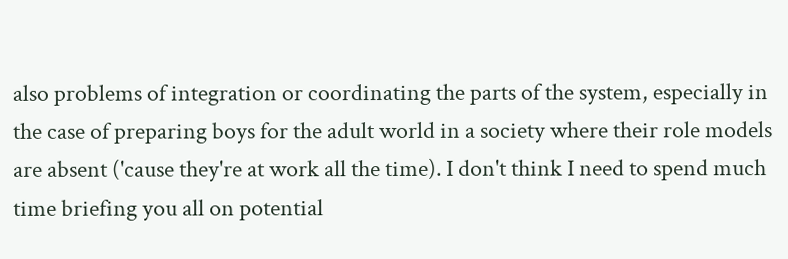also problems of integration or coordinating the parts of the system, especially in the case of preparing boys for the adult world in a society where their role models are absent ('cause they're at work all the time). I don't think I need to spend much time briefing you all on potential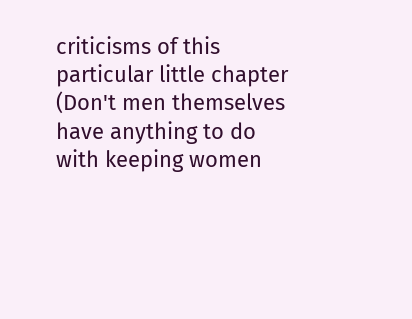criticisms of this particular little chapter (Don't men themselves have anything to do with keeping women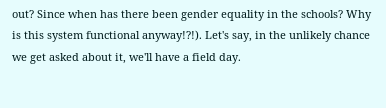out? Since when has there been gender equality in the schools? Why is this system functional anyway!?!). Let's say, in the unlikely chance we get asked about it, we'll have a field day.